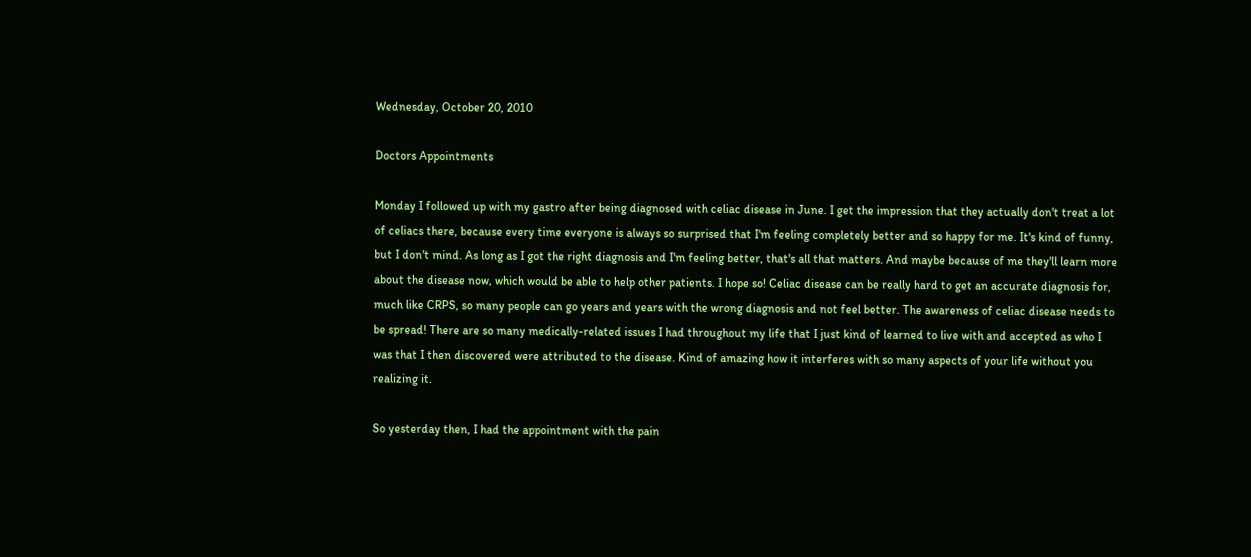Wednesday, October 20, 2010

Doctors Appointments

Monday I followed up with my gastro after being diagnosed with celiac disease in June. I get the impression that they actually don't treat a lot of celiacs there, because every time everyone is always so surprised that I'm feeling completely better and so happy for me. It's kind of funny, but I don't mind. As long as I got the right diagnosis and I'm feeling better, that's all that matters. And maybe because of me they'll learn more about the disease now, which would be able to help other patients. I hope so! Celiac disease can be really hard to get an accurate diagnosis for, much like CRPS, so many people can go years and years with the wrong diagnosis and not feel better. The awareness of celiac disease needs to be spread! There are so many medically-related issues I had throughout my life that I just kind of learned to live with and accepted as who I was that I then discovered were attributed to the disease. Kind of amazing how it interferes with so many aspects of your life without you realizing it.

So yesterday then, I had the appointment with the pain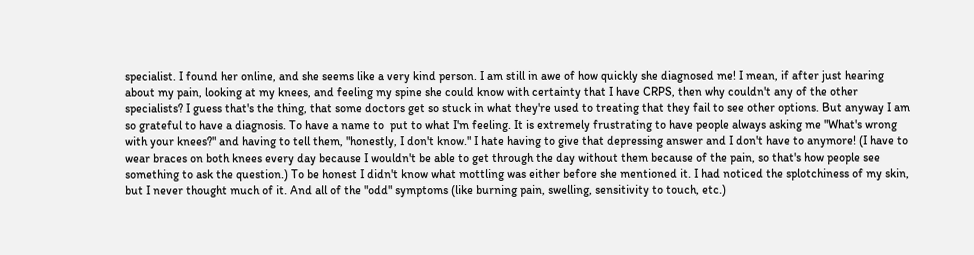specialist. I found her online, and she seems like a very kind person. I am still in awe of how quickly she diagnosed me! I mean, if after just hearing about my pain, looking at my knees, and feeling my spine she could know with certainty that I have CRPS, then why couldn't any of the other specialists? I guess that's the thing, that some doctors get so stuck in what they're used to treating that they fail to see other options. But anyway I am so grateful to have a diagnosis. To have a name to  put to what I'm feeling. It is extremely frustrating to have people always asking me "What's wrong with your knees?" and having to tell them, "honestly, I don't know." I hate having to give that depressing answer and I don't have to anymore! (I have to wear braces on both knees every day because I wouldn't be able to get through the day without them because of the pain, so that's how people see something to ask the question.) To be honest I didn't know what mottling was either before she mentioned it. I had noticed the splotchiness of my skin, but I never thought much of it. And all of the "odd" symptoms (like burning pain, swelling, sensitivity to touch, etc.)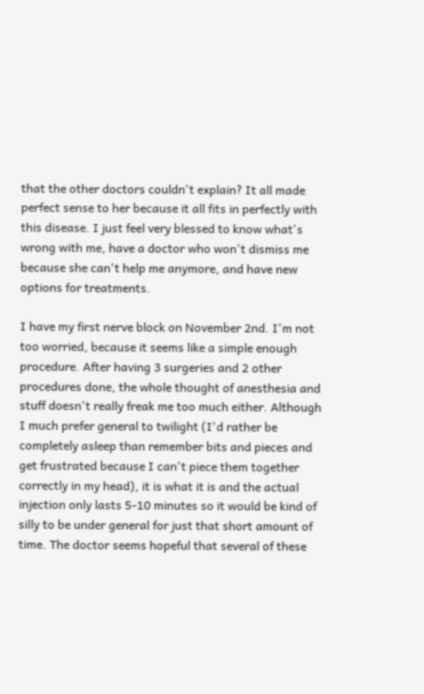that the other doctors couldn't explain? It all made perfect sense to her because it all fits in perfectly with this disease. I just feel very blessed to know what's wrong with me, have a doctor who won't dismiss me because she can't help me anymore, and have new options for treatments.

I have my first nerve block on November 2nd. I'm not too worried, because it seems like a simple enough procedure. After having 3 surgeries and 2 other procedures done, the whole thought of anesthesia and stuff doesn't really freak me too much either. Although I much prefer general to twilight (I'd rather be completely asleep than remember bits and pieces and get frustrated because I can't piece them together correctly in my head), it is what it is and the actual injection only lasts 5-10 minutes so it would be kind of silly to be under general for just that short amount of time. The doctor seems hopeful that several of these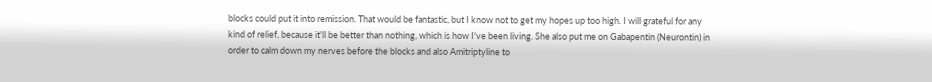blocks could put it into remission. That would be fantastic, but I know not to get my hopes up too high. I will grateful for any kind of relief, because it'll be better than nothing, which is how I've been living. She also put me on Gabapentin (Neurontin) in order to calm down my nerves before the blocks and also Amitriptyline to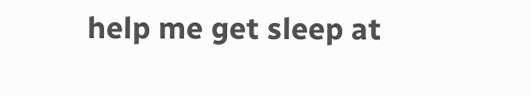help me get sleep at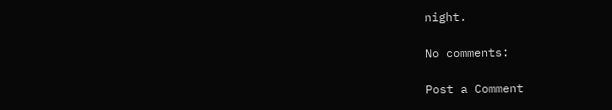night.

No comments:

Post a Comment